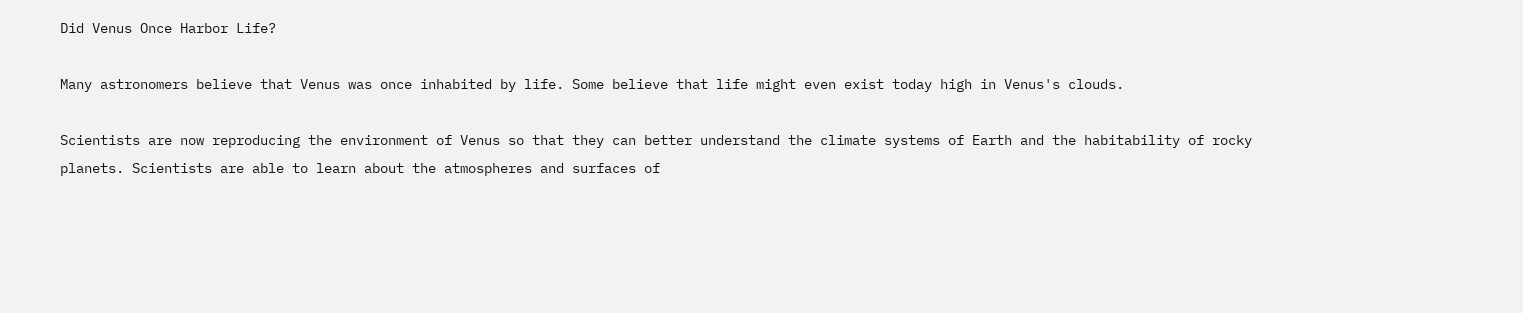Did Venus Once Harbor Life?

Many astronomers believe that Venus was once inhabited by life. Some believe that life might even exist today high in Venus's clouds.

Scientists are now reproducing the environment of Venus so that they can better understand the climate systems of Earth and the habitability of rocky planets. Scientists are able to learn about the atmospheres and surfaces of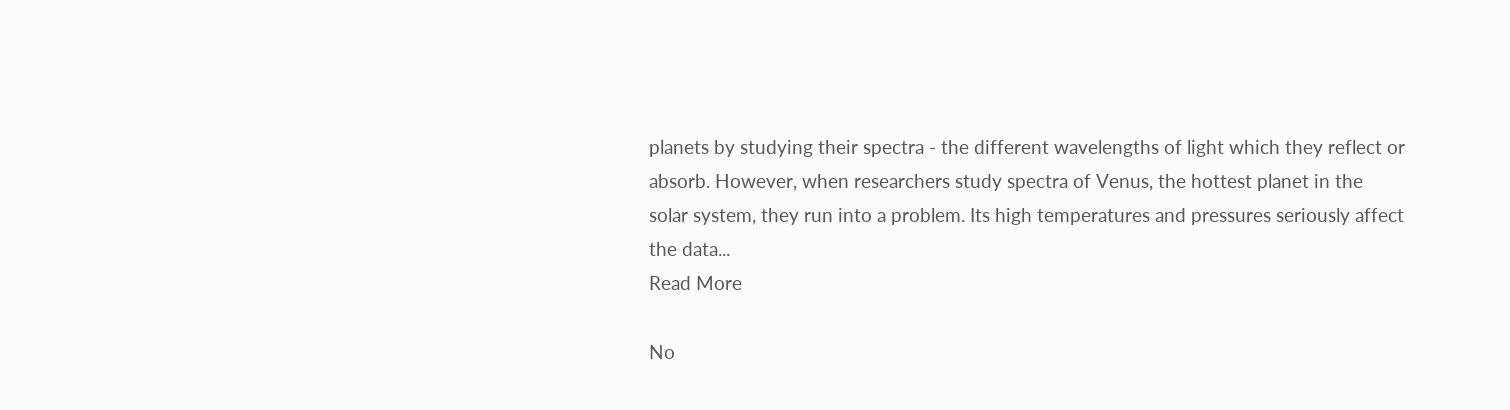planets by studying their spectra - the different wavelengths of light which they reflect or absorb. However, when researchers study spectra of Venus, the hottest planet in the solar system, they run into a problem. Its high temperatures and pressures seriously affect the data...
Read More

No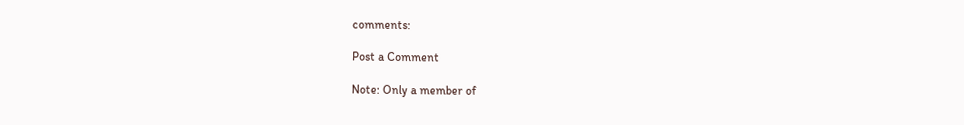comments:

Post a Comment

Note: Only a member of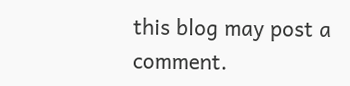this blog may post a comment.